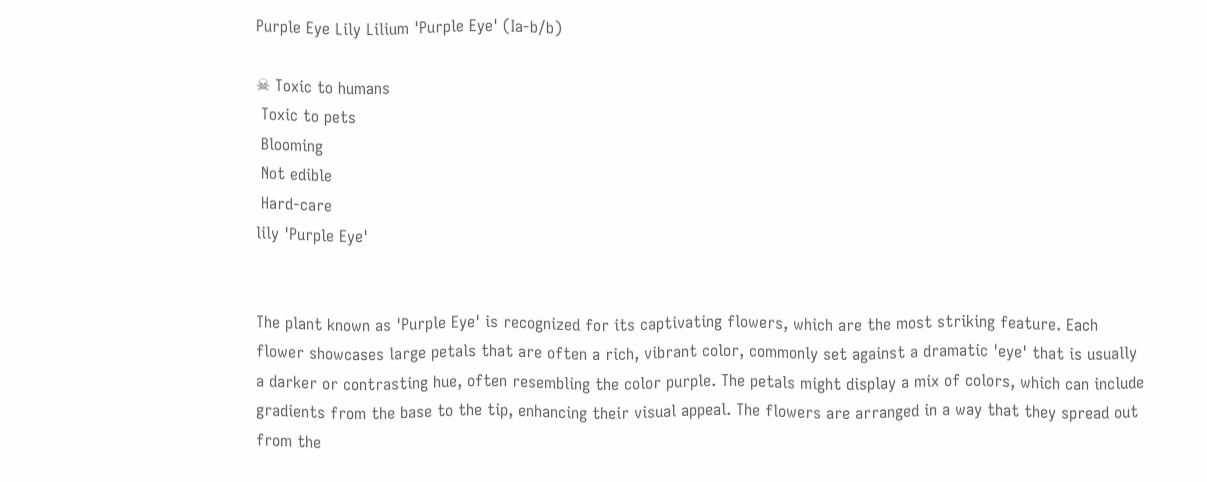Purple Eye Lily Lilium 'Purple Eye' (Ia-b/b)

☠ Toxic to humans
 Toxic to pets
 Blooming
 Not edible
 Hard-care
lily 'Purple Eye'


The plant known as 'Purple Eye' is recognized for its captivating flowers, which are the most striking feature. Each flower showcases large petals that are often a rich, vibrant color, commonly set against a dramatic 'eye' that is usually a darker or contrasting hue, often resembling the color purple. The petals might display a mix of colors, which can include gradients from the base to the tip, enhancing their visual appeal. The flowers are arranged in a way that they spread out from the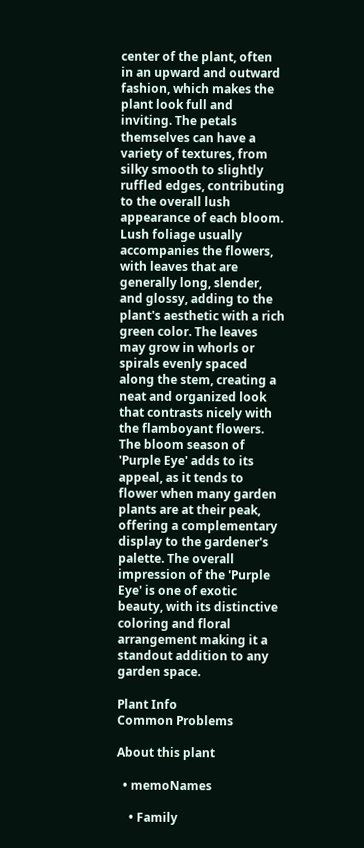center of the plant, often in an upward and outward fashion, which makes the plant look full and inviting. The petals themselves can have a variety of textures, from silky smooth to slightly ruffled edges, contributing to the overall lush appearance of each bloom. Lush foliage usually accompanies the flowers, with leaves that are generally long, slender, and glossy, adding to the plant's aesthetic with a rich green color. The leaves may grow in whorls or spirals evenly spaced along the stem, creating a neat and organized look that contrasts nicely with the flamboyant flowers. The bloom season of 'Purple Eye' adds to its appeal, as it tends to flower when many garden plants are at their peak, offering a complementary display to the gardener's palette. The overall impression of the 'Purple Eye' is one of exotic beauty, with its distinctive coloring and floral arrangement making it a standout addition to any garden space.

Plant Info
Common Problems

About this plant

  • memoNames

    • Family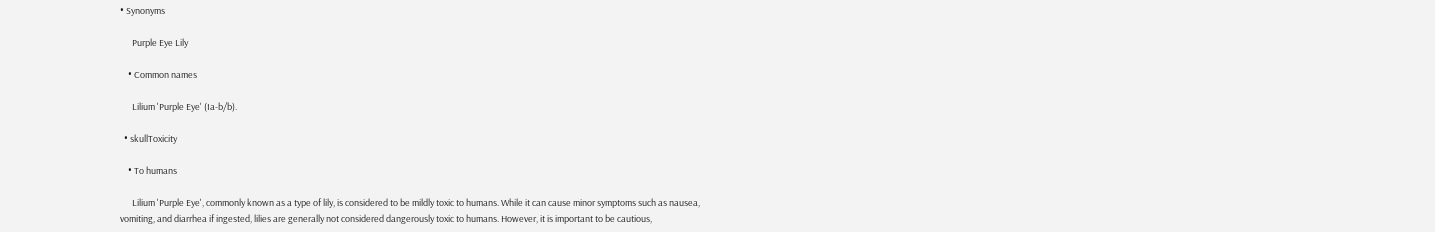• Synonyms

      Purple Eye Lily

    • Common names

      Lilium 'Purple Eye' (Ia-b/b).

  • skullToxicity

    • To humans

      Lilium 'Purple Eye', commonly known as a type of lily, is considered to be mildly toxic to humans. While it can cause minor symptoms such as nausea, vomiting, and diarrhea if ingested, lilies are generally not considered dangerously toxic to humans. However, it is important to be cautious,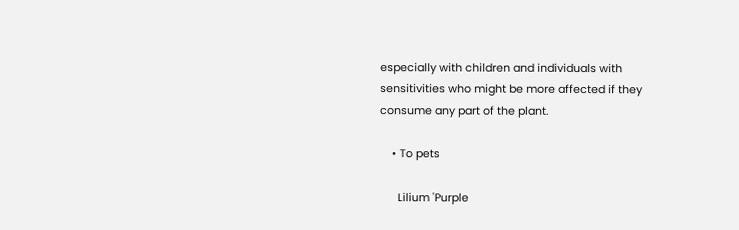especially with children and individuals with sensitivities who might be more affected if they consume any part of the plant.

    • To pets

      Lilium 'Purple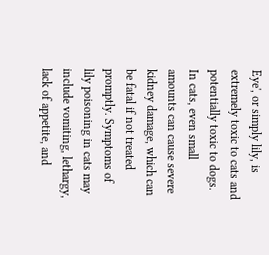Eye', or simply lily, is extremely toxic to cats and potentially toxic to dogs. In cats, even small amounts can cause severe kidney damage, which can be fatal if not treated promptly. Symptoms of lily poisoning in cats may include vomiting, lethargy, lack of appetite, and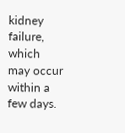kidney failure, which may occur within a few days.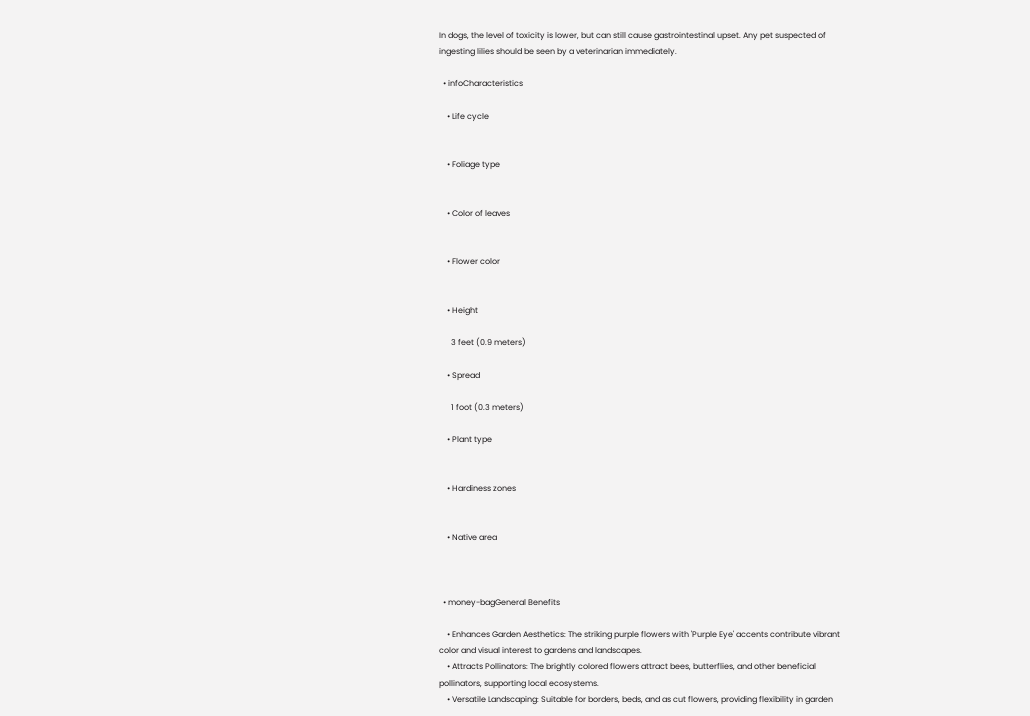In dogs, the level of toxicity is lower, but can still cause gastrointestinal upset. Any pet suspected of ingesting lilies should be seen by a veterinarian immediately.

  • infoCharacteristics

    • Life cycle


    • Foliage type


    • Color of leaves


    • Flower color


    • Height

      3 feet (0.9 meters)

    • Spread

      1 foot (0.3 meters)

    • Plant type


    • Hardiness zones


    • Native area



  • money-bagGeneral Benefits

    • Enhances Garden Aesthetics: The striking purple flowers with 'Purple Eye' accents contribute vibrant color and visual interest to gardens and landscapes.
    • Attracts Pollinators: The brightly colored flowers attract bees, butterflies, and other beneficial pollinators, supporting local ecosystems.
    • Versatile Landscaping: Suitable for borders, beds, and as cut flowers, providing flexibility in garden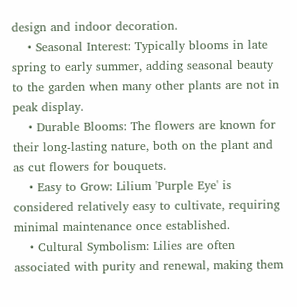design and indoor decoration.
    • Seasonal Interest: Typically blooms in late spring to early summer, adding seasonal beauty to the garden when many other plants are not in peak display.
    • Durable Blooms: The flowers are known for their long-lasting nature, both on the plant and as cut flowers for bouquets.
    • Easy to Grow: Lilium 'Purple Eye' is considered relatively easy to cultivate, requiring minimal maintenance once established.
    • Cultural Symbolism: Lilies are often associated with purity and renewal, making them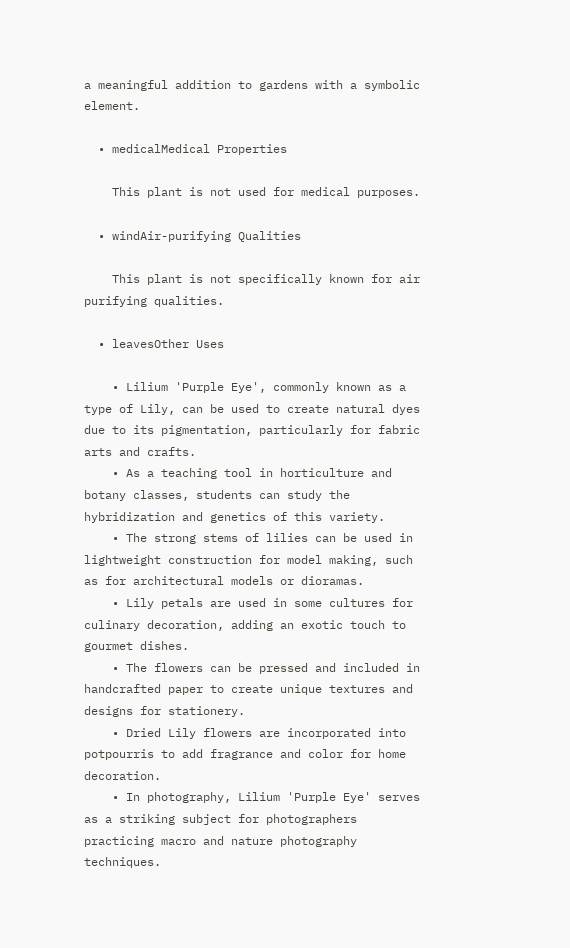a meaningful addition to gardens with a symbolic element.

  • medicalMedical Properties

    This plant is not used for medical purposes.

  • windAir-purifying Qualities

    This plant is not specifically known for air purifying qualities.

  • leavesOther Uses

    • Lilium 'Purple Eye', commonly known as a type of Lily, can be used to create natural dyes due to its pigmentation, particularly for fabric arts and crafts.
    • As a teaching tool in horticulture and botany classes, students can study the hybridization and genetics of this variety.
    • The strong stems of lilies can be used in lightweight construction for model making, such as for architectural models or dioramas.
    • Lily petals are used in some cultures for culinary decoration, adding an exotic touch to gourmet dishes.
    • The flowers can be pressed and included in handcrafted paper to create unique textures and designs for stationery.
    • Dried Lily flowers are incorporated into potpourris to add fragrance and color for home decoration.
    • In photography, Lilium 'Purple Eye' serves as a striking subject for photographers practicing macro and nature photography techniques.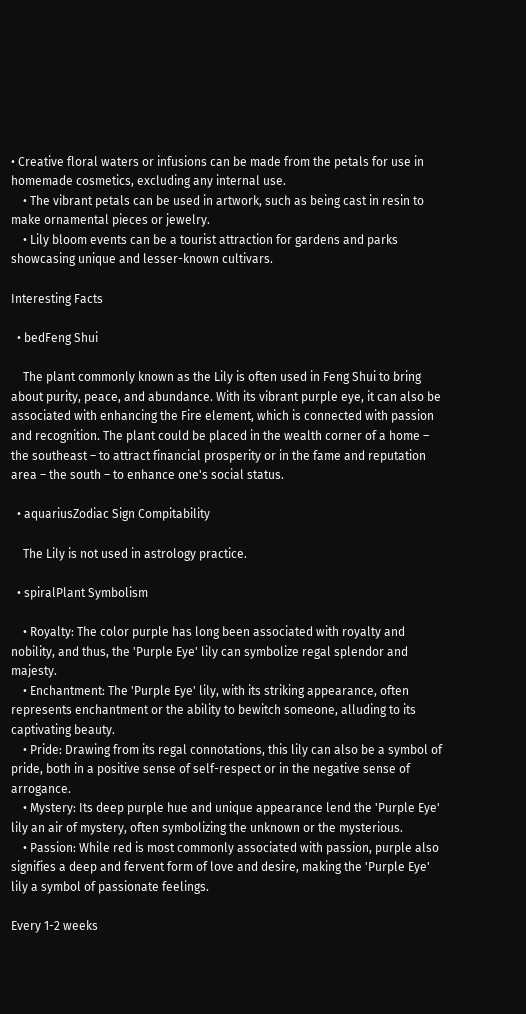• Creative floral waters or infusions can be made from the petals for use in homemade cosmetics, excluding any internal use.
    • The vibrant petals can be used in artwork, such as being cast in resin to make ornamental pieces or jewelry.
    • Lily bloom events can be a tourist attraction for gardens and parks showcasing unique and lesser-known cultivars.

Interesting Facts

  • bedFeng Shui

    The plant commonly known as the Lily is often used in Feng Shui to bring about purity, peace, and abundance. With its vibrant purple eye, it can also be associated with enhancing the Fire element, which is connected with passion and recognition. The plant could be placed in the wealth corner of a home – the southeast – to attract financial prosperity or in the fame and reputation area – the south – to enhance one's social status.

  • aquariusZodiac Sign Compitability

    The Lily is not used in astrology practice.

  • spiralPlant Symbolism

    • Royalty: The color purple has long been associated with royalty and nobility, and thus, the 'Purple Eye' lily can symbolize regal splendor and majesty.
    • Enchantment: The 'Purple Eye' lily, with its striking appearance, often represents enchantment or the ability to bewitch someone, alluding to its captivating beauty.
    • Pride: Drawing from its regal connotations, this lily can also be a symbol of pride, both in a positive sense of self-respect or in the negative sense of arrogance.
    • Mystery: Its deep purple hue and unique appearance lend the 'Purple Eye' lily an air of mystery, often symbolizing the unknown or the mysterious.
    • Passion: While red is most commonly associated with passion, purple also signifies a deep and fervent form of love and desire, making the 'Purple Eye' lily a symbol of passionate feelings.

Every 1-2 weeks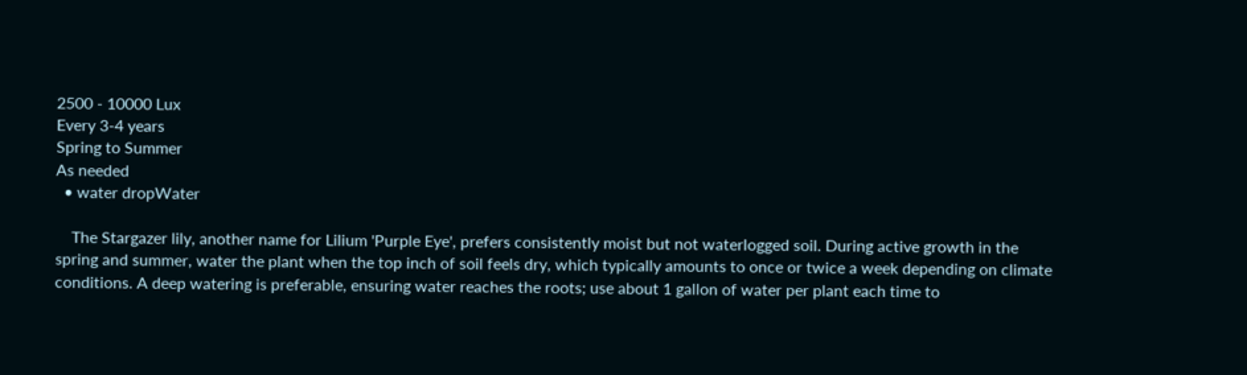2500 - 10000 Lux
Every 3-4 years
Spring to Summer
As needed
  • water dropWater

    The Stargazer lily, another name for Lilium 'Purple Eye', prefers consistently moist but not waterlogged soil. During active growth in the spring and summer, water the plant when the top inch of soil feels dry, which typically amounts to once or twice a week depending on climate conditions. A deep watering is preferable, ensuring water reaches the roots; use about 1 gallon of water per plant each time to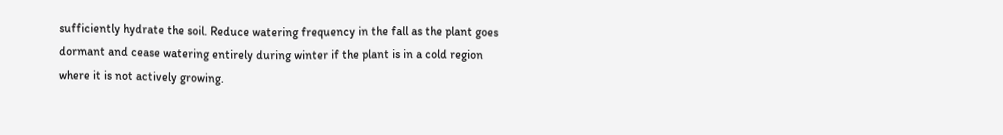sufficiently hydrate the soil. Reduce watering frequency in the fall as the plant goes dormant and cease watering entirely during winter if the plant is in a cold region where it is not actively growing.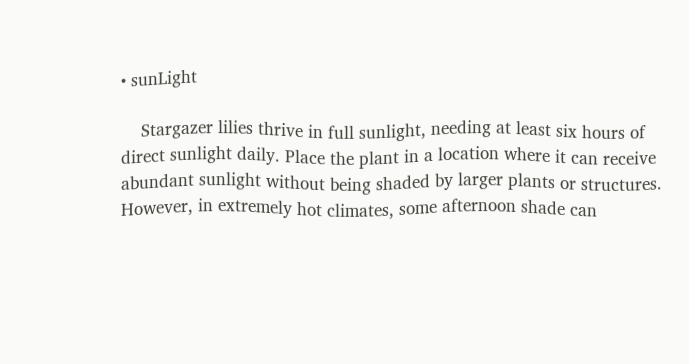• sunLight

    Stargazer lilies thrive in full sunlight, needing at least six hours of direct sunlight daily. Place the plant in a location where it can receive abundant sunlight without being shaded by larger plants or structures. However, in extremely hot climates, some afternoon shade can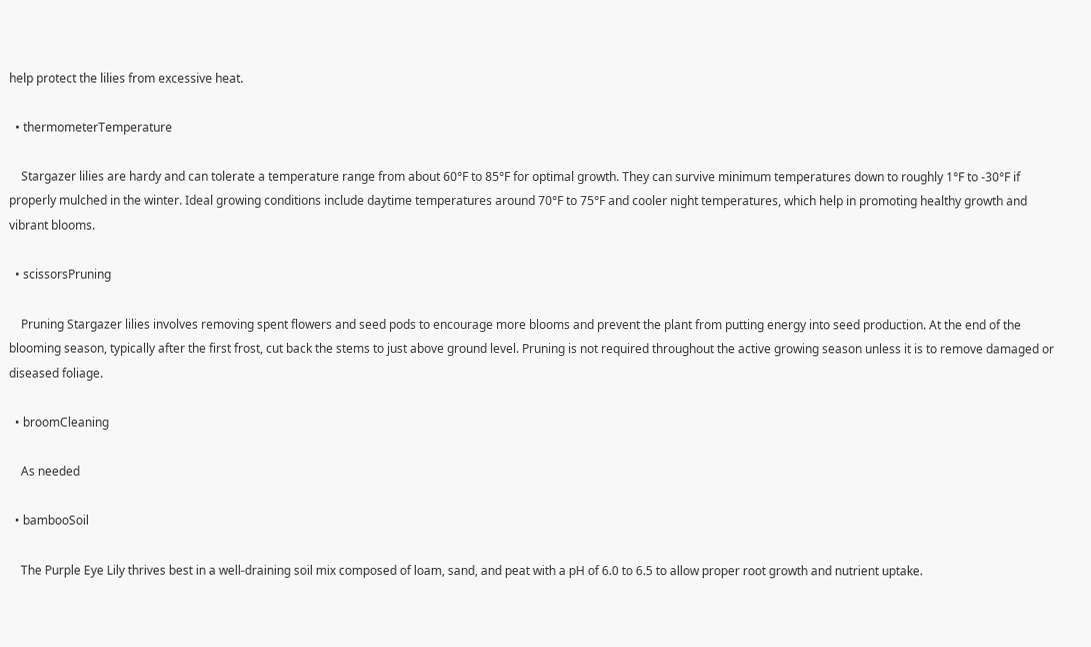help protect the lilies from excessive heat.

  • thermometerTemperature

    Stargazer lilies are hardy and can tolerate a temperature range from about 60°F to 85°F for optimal growth. They can survive minimum temperatures down to roughly 1°F to -30°F if properly mulched in the winter. Ideal growing conditions include daytime temperatures around 70°F to 75°F and cooler night temperatures, which help in promoting healthy growth and vibrant blooms.

  • scissorsPruning

    Pruning Stargazer lilies involves removing spent flowers and seed pods to encourage more blooms and prevent the plant from putting energy into seed production. At the end of the blooming season, typically after the first frost, cut back the stems to just above ground level. Pruning is not required throughout the active growing season unless it is to remove damaged or diseased foliage.

  • broomCleaning

    As needed

  • bambooSoil

    The Purple Eye Lily thrives best in a well-draining soil mix composed of loam, sand, and peat with a pH of 6.0 to 6.5 to allow proper root growth and nutrient uptake.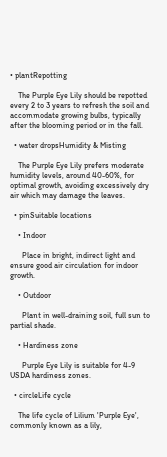• plantRepotting

    The Purple Eye Lily should be repotted every 2 to 3 years to refresh the soil and accommodate growing bulbs, typically after the blooming period or in the fall.

  • water dropsHumidity & Misting

    The Purple Eye Lily prefers moderate humidity levels, around 40-60%, for optimal growth, avoiding excessively dry air which may damage the leaves.

  • pinSuitable locations

    • Indoor

      Place in bright, indirect light and ensure good air circulation for indoor growth.

    • Outdoor

      Plant in well-draining soil, full sun to partial shade.

    • Hardiness zone

      Purple Eye Lily is suitable for 4-9 USDA hardiness zones.

  • circleLife cycle

    The life cycle of Lilium 'Purple Eye', commonly known as a lily,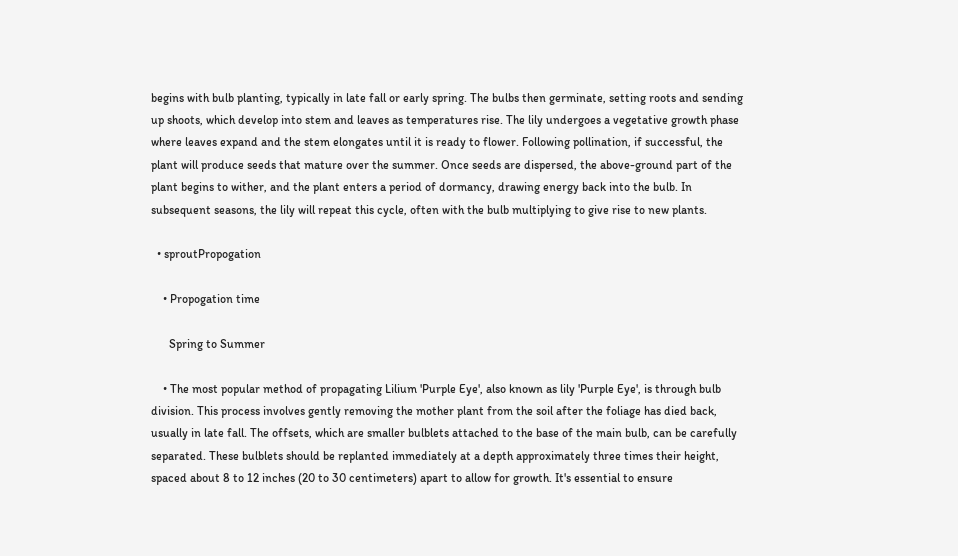begins with bulb planting, typically in late fall or early spring. The bulbs then germinate, setting roots and sending up shoots, which develop into stem and leaves as temperatures rise. The lily undergoes a vegetative growth phase where leaves expand and the stem elongates until it is ready to flower. Following pollination, if successful, the plant will produce seeds that mature over the summer. Once seeds are dispersed, the above-ground part of the plant begins to wither, and the plant enters a period of dormancy, drawing energy back into the bulb. In subsequent seasons, the lily will repeat this cycle, often with the bulb multiplying to give rise to new plants.

  • sproutPropogation

    • Propogation time

      Spring to Summer

    • The most popular method of propagating Lilium 'Purple Eye', also known as lily 'Purple Eye', is through bulb division. This process involves gently removing the mother plant from the soil after the foliage has died back, usually in late fall. The offsets, which are smaller bulblets attached to the base of the main bulb, can be carefully separated. These bulblets should be replanted immediately at a depth approximately three times their height, spaced about 8 to 12 inches (20 to 30 centimeters) apart to allow for growth. It's essential to ensure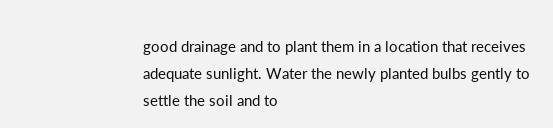good drainage and to plant them in a location that receives adequate sunlight. Water the newly planted bulbs gently to settle the soil and to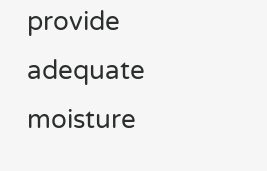provide adequate moisture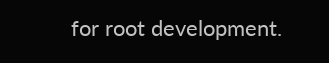for root development.